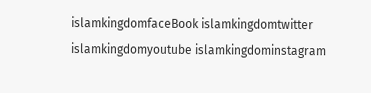islamkingdomfaceBook islamkingdomtwitter islamkingdomyoutube islamkingdominstagram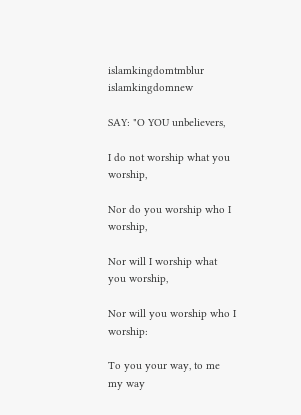islamkingdomtmblur islamkingdomnew

SAY: "O YOU unbelievers,

I do not worship what you worship,

Nor do you worship who I worship,

Nor will I worship what you worship,

Nor will you worship who I worship:

To you your way, to me my way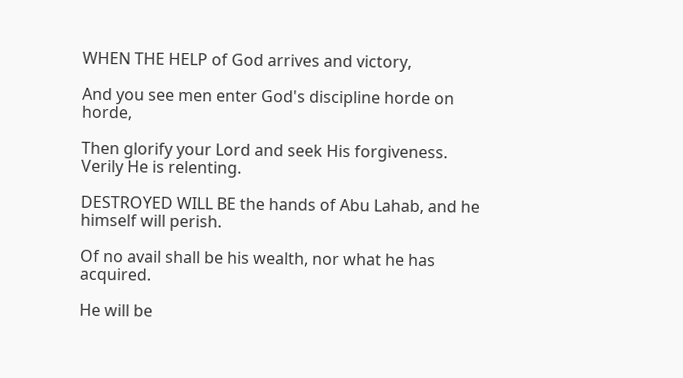WHEN THE HELP of God arrives and victory,

And you see men enter God's discipline horde on horde,

Then glorify your Lord and seek His forgiveness. Verily He is relenting.

DESTROYED WILL BE the hands of Abu Lahab, and he himself will perish.

Of no avail shall be his wealth, nor what he has acquired.

He will be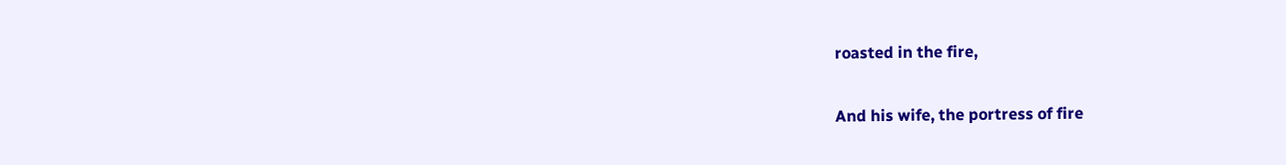roasted in the fire,

And his wife, the portress of fire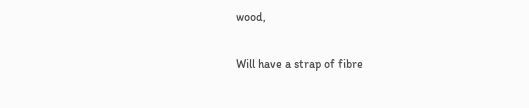wood,

Will have a strap of fibre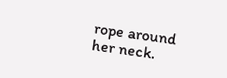rope around her neck.